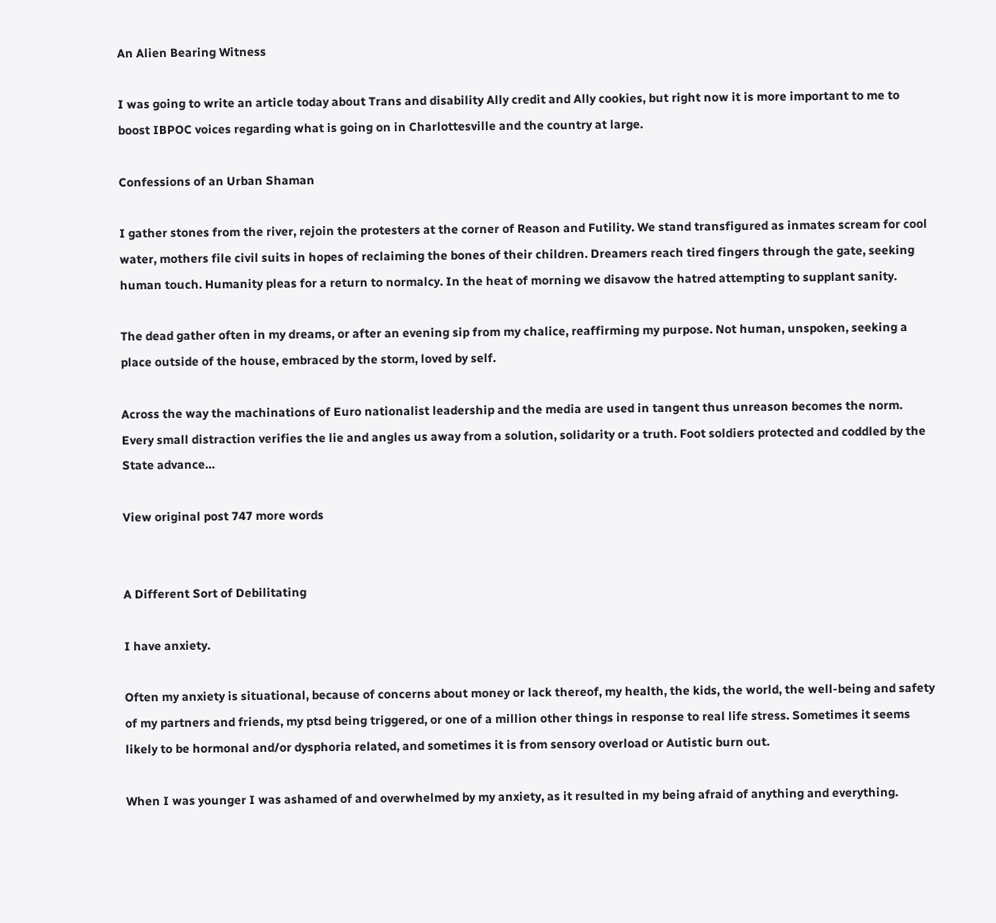An Alien Bearing Witness

I was going to write an article today about Trans and disability Ally credit and Ally cookies, but right now it is more important to me to boost IBPOC voices regarding what is going on in Charlottesville and the country at large.

Confessions of an Urban Shaman

I gather stones from the river, rejoin the protesters at the corner of Reason and Futility. We stand transfigured as inmates scream for cool water, mothers file civil suits in hopes of reclaiming the bones of their children. Dreamers reach tired fingers through the gate, seeking human touch. Humanity pleas for a return to normalcy. In the heat of morning we disavow the hatred attempting to supplant sanity.

The dead gather often in my dreams, or after an evening sip from my chalice, reaffirming my purpose. Not human, unspoken, seeking a place outside of the house, embraced by the storm, loved by self.

Across the way the machinations of Euro nationalist leadership and the media are used in tangent thus unreason becomes the norm. Every small distraction verifies the lie and angles us away from a solution, solidarity or a truth. Foot soldiers protected and coddled by the State advance…

View original post 747 more words


A Different Sort of Debilitating

I have anxiety.

Often my anxiety is situational, because of concerns about money or lack thereof, my health, the kids, the world, the well-being and safety of my partners and friends, my ptsd being triggered, or one of a million other things in response to real life stress. Sometimes it seems likely to be hormonal and/or dysphoria related, and sometimes it is from sensory overload or Autistic burn out.

When I was younger I was ashamed of and overwhelmed by my anxiety, as it resulted in my being afraid of anything and everything.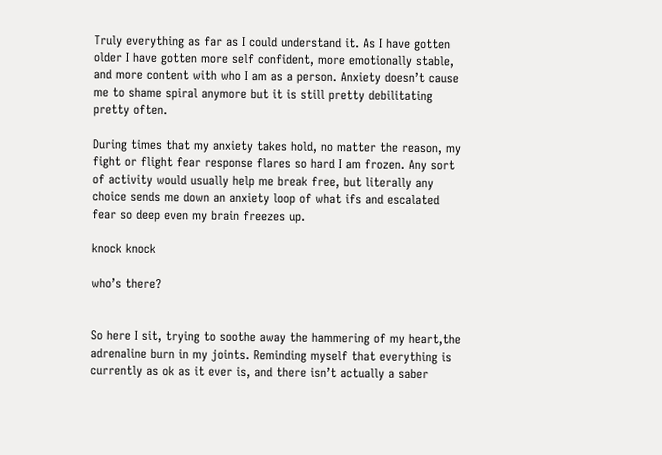Truly everything as far as I could understand it. As I have gotten older I have gotten more self confident, more emotionally stable, and more content with who I am as a person. Anxiety doesn’t cause me to shame spiral anymore but it is still pretty debilitating pretty often.

During times that my anxiety takes hold, no matter the reason, my fight or flight fear response flares so hard I am frozen. Any sort of activity would usually help me break free, but literally any choice sends me down an anxiety loop of what ifs and escalated fear so deep even my brain freezes up.

knock knock

who’s there?


So here I sit, trying to soothe away the hammering of my heart,the adrenaline burn in my joints. Reminding myself that everything is currently as ok as it ever is, and there isn’t actually a saber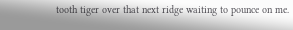tooth tiger over that next ridge waiting to pounce on me.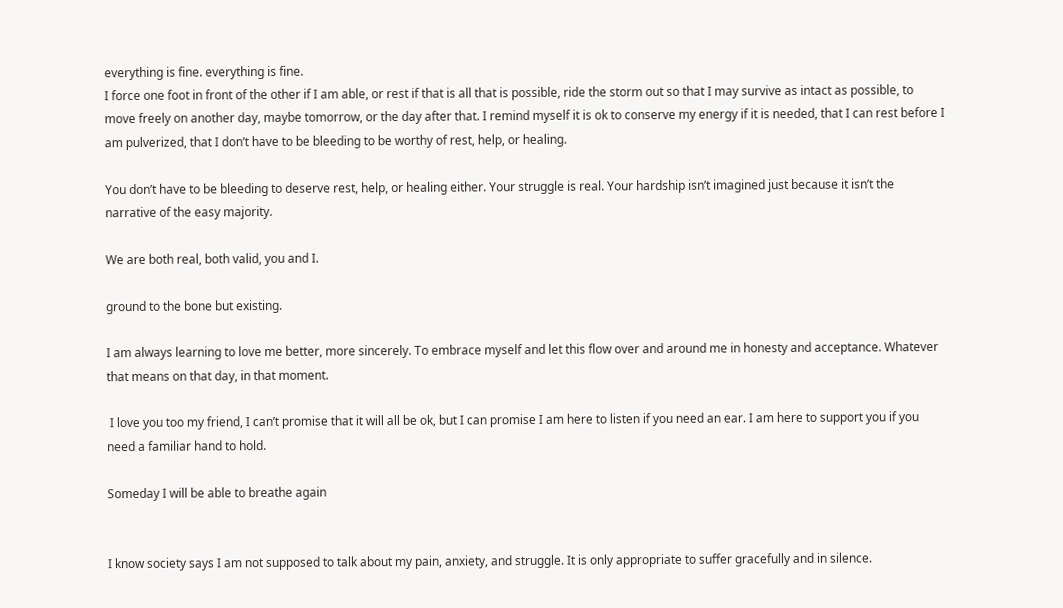everything is fine. everything is fine.
I force one foot in front of the other if I am able, or rest if that is all that is possible, ride the storm out so that I may survive as intact as possible, to move freely on another day, maybe tomorrow, or the day after that. I remind myself it is ok to conserve my energy if it is needed, that I can rest before I am pulverized, that I don’t have to be bleeding to be worthy of rest, help, or healing.

You don’t have to be bleeding to deserve rest, help, or healing either. Your struggle is real. Your hardship isn’t imagined just because it isn’t the narrative of the easy majority.

We are both real, both valid, you and I.

ground to the bone but existing.

I am always learning to love me better, more sincerely. To embrace myself and let this flow over and around me in honesty and acceptance. Whatever that means on that day, in that moment.

 I love you too my friend, I can’t promise that it will all be ok, but I can promise I am here to listen if you need an ear. I am here to support you if you need a familiar hand to hold.

Someday I will be able to breathe again


I know society says I am not supposed to talk about my pain, anxiety, and struggle. It is only appropriate to suffer gracefully and in silence.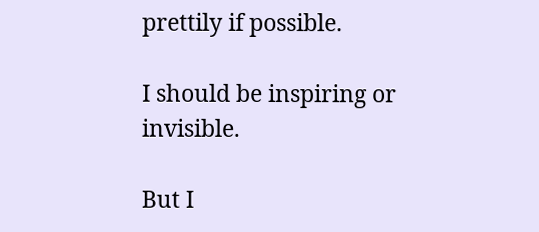prettily if possible.

I should be inspiring or invisible.

But I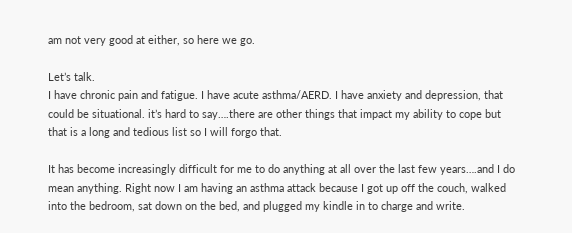am not very good at either, so here we go.

Let’s talk.
I have chronic pain and fatigue. I have acute asthma/AERD. I have anxiety and depression, that could be situational. it’s hard to say….there are other things that impact my ability to cope but that is a long and tedious list so I will forgo that.

It has become increasingly difficult for me to do anything at all over the last few years….and I do mean anything. Right now I am having an asthma attack because I got up off the couch, walked into the bedroom, sat down on the bed, and plugged my kindle in to charge and write.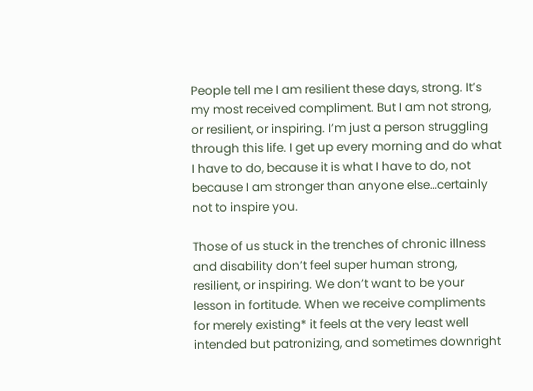People tell me I am resilient these days, strong. It’s my most received compliment. But I am not strong, or resilient, or inspiring. I’m just a person struggling through this life. I get up every morning and do what I have to do, because it is what I have to do, not because I am stronger than anyone else…certainly not to inspire you.

Those of us stuck in the trenches of chronic illness and disability don’t feel super human strong, resilient, or inspiring. We don’t want to be your lesson in fortitude. When we receive compliments for merely existing* it feels at the very least well intended but patronizing, and sometimes downright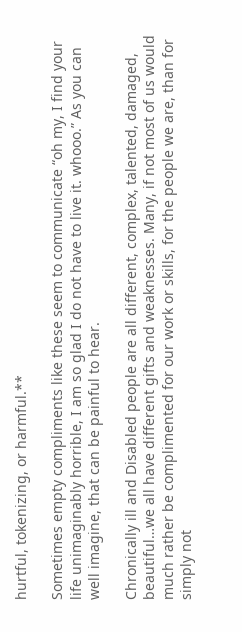hurtful, tokenizing, or harmful.**

Sometimes empty compliments like these seem to communicate “oh my, I find your life unimaginably horrible, I am so glad I do not have to live it. whooo.” As you can well imagine, that can be painful to hear.

Chronically ill and Disabled people are all different, complex, talented, damaged, beautiful…we all have different gifts and weaknesses. Many, if not most of us would much rather be complimented for our work or skills, for the people we are, than for simply not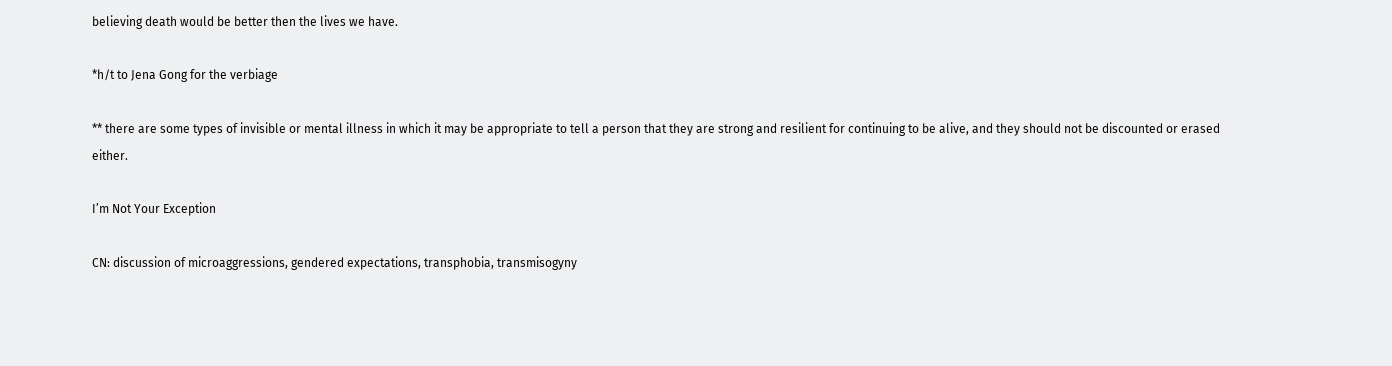believing death would be better then the lives we have.

*h/t to Jena Gong for the verbiage

** there are some types of invisible or mental illness in which it may be appropriate to tell a person that they are strong and resilient for continuing to be alive, and they should not be discounted or erased either.

I’m Not Your Exception

CN: discussion of microaggressions, gendered expectations, transphobia, transmisogyny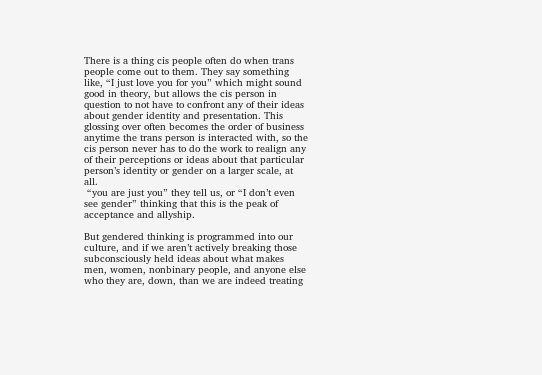There is a thing cis people often do when trans people come out to them. They say something like, “I just love you for you” which might sound good in theory, but allows the cis person in question to not have to confront any of their ideas about gender identity and presentation. This glossing over often becomes the order of business anytime the trans person is interacted with, so the cis person never has to do the work to realign any of their perceptions or ideas about that particular person’s identity or gender on a larger scale, at all.
 “you are just you” they tell us, or “I don’t even see gender” thinking that this is the peak of acceptance and allyship.

But gendered thinking is programmed into our culture, and if we aren’t actively breaking those subconsciously held ideas about what makes men, women, nonbinary people, and anyone else who they are, down, than we are indeed treating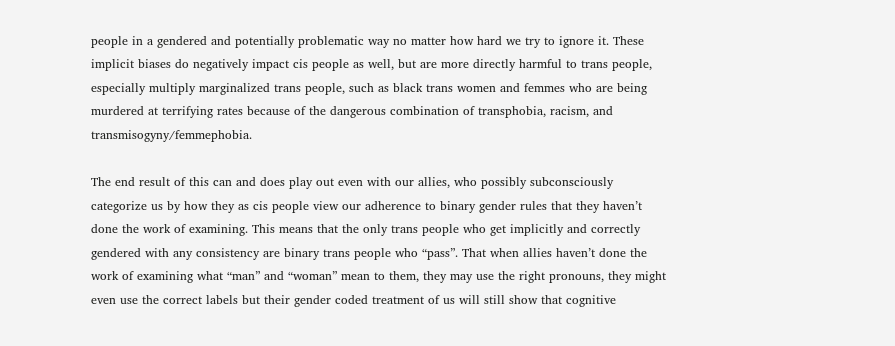people in a gendered and potentially problematic way no matter how hard we try to ignore it. These implicit biases do negatively impact cis people as well, but are more directly harmful to trans people, especially multiply marginalized trans people, such as black trans women and femmes who are being murdered at terrifying rates because of the dangerous combination of transphobia, racism, and transmisogyny/femmephobia.

The end result of this can and does play out even with our allies, who possibly subconsciously categorize us by how they as cis people view our adherence to binary gender rules that they haven’t done the work of examining. This means that the only trans people who get implicitly and correctly gendered with any consistency are binary trans people who “pass”. That when allies haven’t done the work of examining what “man” and “woman” mean to them, they may use the right pronouns, they might even use the correct labels but their gender coded treatment of us will still show that cognitive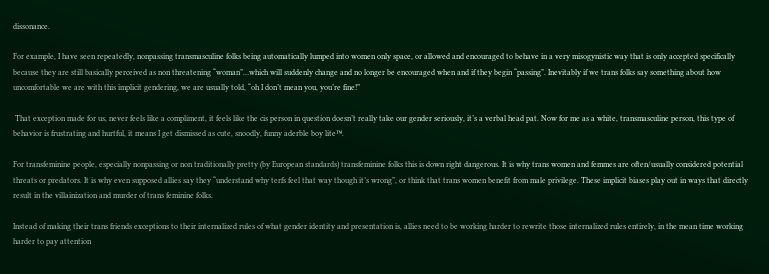dissonance.

For example, I have seen repeatedly, nonpassing transmasculine folks being automatically lumped into women only space, or allowed and encouraged to behave in a very misogynistic way that is only accepted specifically because they are still basically perceived as non threatening “woman”…which will suddenly change and no longer be encouraged when and if they begin “passing”. Inevitably if we trans folks say something about how uncomfortable we are with this implicit gendering, we are usually told, “oh I don’t mean you, you’re fine!”

 That exception made for us, never feels like a compliment, it feels like the cis person in question doesn’t really take our gender seriously, it’s a verbal head pat. Now for me as a white, transmasculine person, this type of behavior is frustrating and hurtful, it means I get dismissed as cute, snoodly, funny aderble boy lite™.

For transfeminine people, especially nonpassing or non traditionally pretty (by European standards) transfeminine folks this is down right dangerous. It is why trans women and femmes are often/usually considered potential threats or predators. It is why even supposed allies say they “understand why terfs feel that way though it’s wrong”, or think that trans women benefit from male privilege. These implicit biases play out in ways that directly result in the villainization and murder of trans feminine folks.

Instead of making their trans friends exceptions to their internalized rules of what gender identity and presentation is, allies need to be working harder to rewrite those internalized rules entirely, in the mean time working harder to pay attention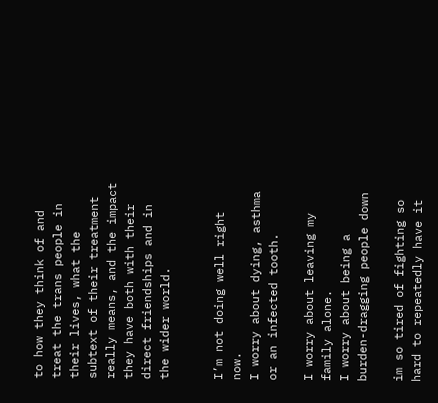to how they think of and treat the trans people in their lives, what the subtext of their treatment really means, and the impact they have both with their direct friendships and in the wider world.


I’m not doing well right now.
I worry about dying, asthma or an infected tooth.

I worry about leaving my family alone.
I worry about being a burden-dragging people down

im so tired of fighting so hard to repeatedly have it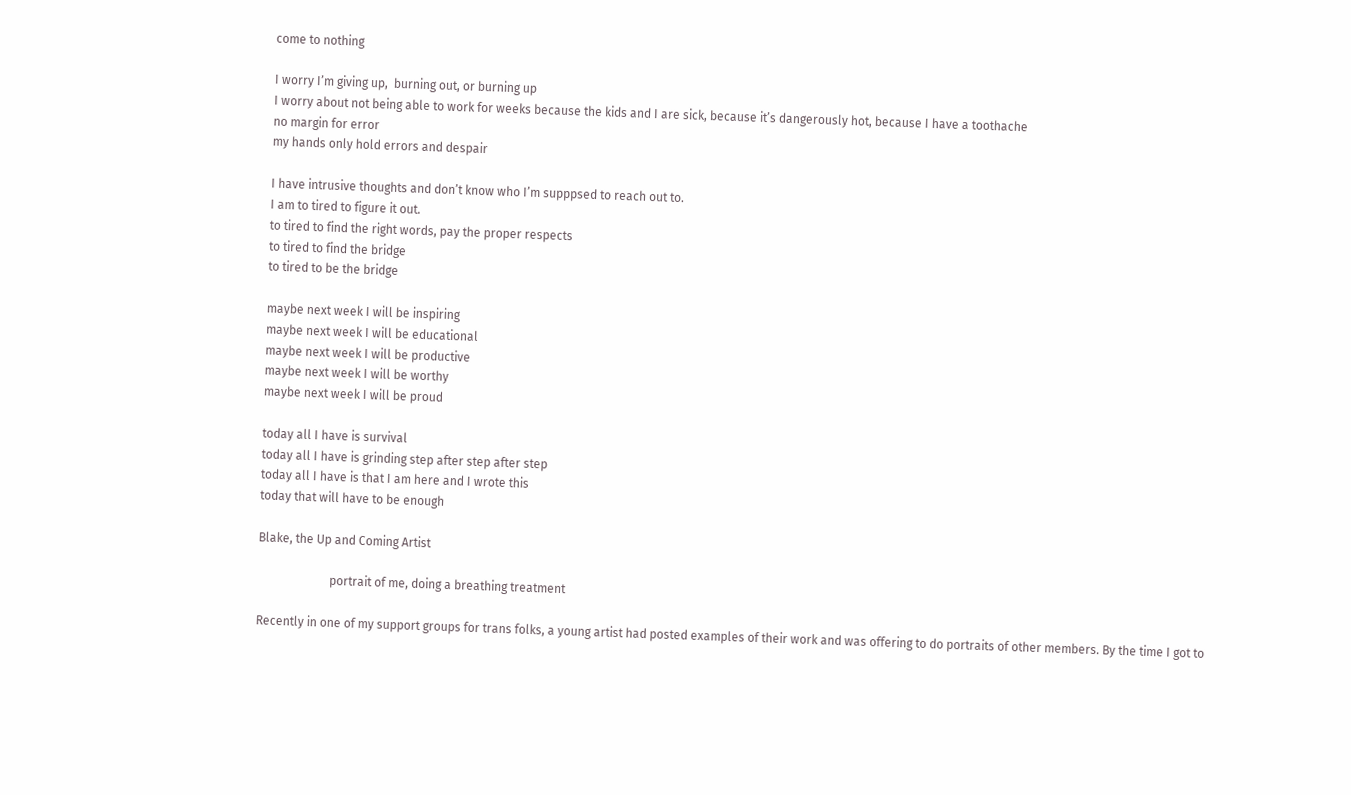come to nothing

I worry I’m giving up,  burning out, or burning up
I worry about not being able to work for weeks because the kids and I are sick, because it’s dangerously hot, because I have a toothache
no margin for error
my hands only hold errors and despair

I have intrusive thoughts and don’t know who I’m supppsed to reach out to.
I am to tired to figure it out.
to tired to find the right words, pay the proper respects
to tired to find the bridge
to tired to be the bridge

maybe next week I will be inspiring
maybe next week I will be educational
maybe next week I will be productive
maybe next week I will be worthy
maybe next week I will be proud

today all I have is survival
today all I have is grinding step after step after step
today all I have is that I am here and I wrote this
today that will have to be enough

Blake, the Up and Coming Artist

                        portrait of me, doing a breathing treatment

Recently in one of my support groups for trans folks, a young artist had posted examples of their work and was offering to do portraits of other members. By the time I got to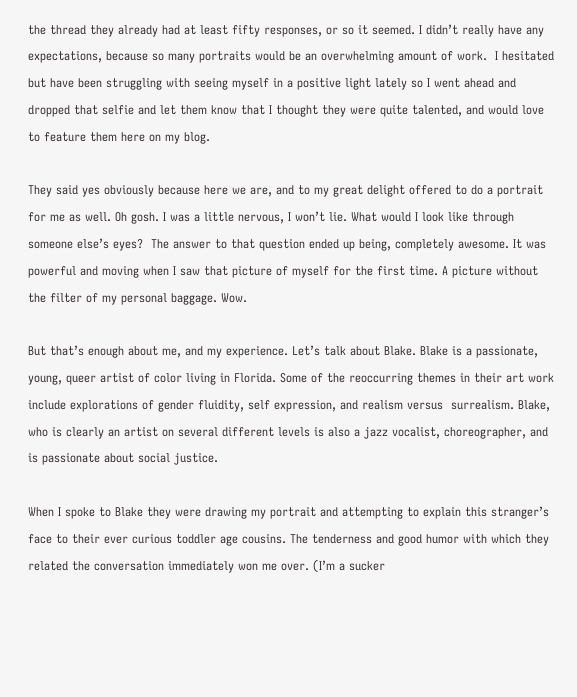the thread they already had at least fifty responses, or so it seemed. I didn’t really have any expectations, because so many portraits would be an overwhelming amount of work.  I hesitated but have been struggling with seeing myself in a positive light lately so I went ahead and dropped that selfie and let them know that I thought they were quite talented, and would love to feature them here on my blog.

They said yes obviously because here we are, and to my great delight offered to do a portrait for me as well. Oh gosh. I was a little nervous, I won’t lie. What would I look like through someone else’s eyes?  The answer to that question ended up being, completely awesome. It was powerful and moving when I saw that picture of myself for the first time. A picture without the filter of my personal baggage. Wow.

But that’s enough about me, and my experience. Let’s talk about Blake. Blake is a passionate, young, queer artist of color living in Florida. Some of the reoccurring themes in their art work include explorations of gender fluidity, self expression, and realism versus  surrealism. Blake, who is clearly an artist on several different levels is also a jazz vocalist, choreographer, and is passionate about social justice.

When I spoke to Blake they were drawing my portrait and attempting to explain this stranger’s face to their ever curious toddler age cousins. The tenderness and good humor with which they related the conversation immediately won me over. (I’m a sucker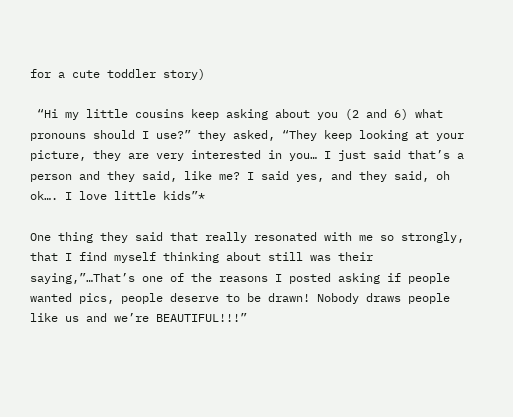for a cute toddler story)

 “Hi my little cousins keep asking about you (2 and 6) what pronouns should I use?” they asked, “They keep looking at your picture, they are very interested in you… I just said that’s a person and they said, like me? I said yes, and they said, oh ok…. I love little kids”*

One thing they said that really resonated with me so strongly, that I find myself thinking about still was their saying,”…That’s one of the reasons I posted asking if people wanted pics, people deserve to be drawn! Nobody draws people like us and we’re BEAUTIFUL!!!”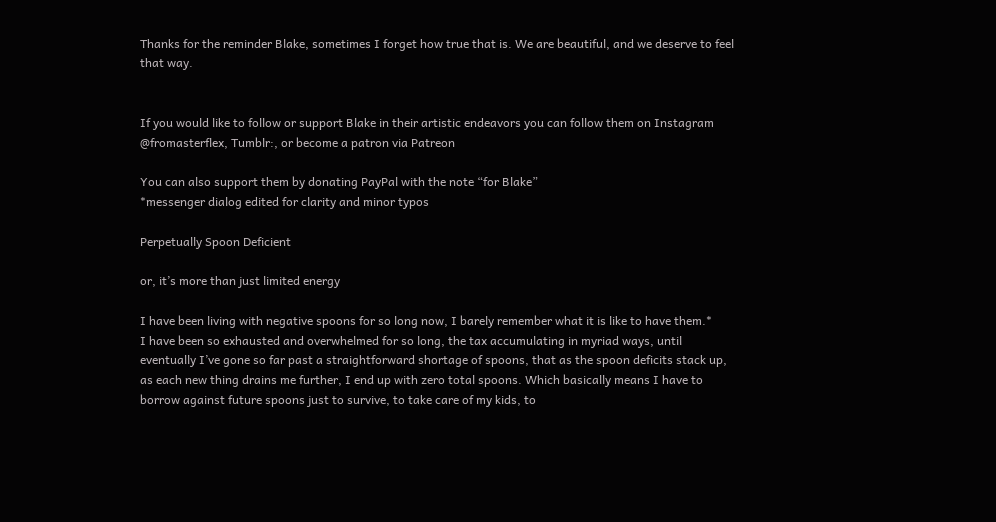Thanks for the reminder Blake, sometimes I forget how true that is. We are beautiful, and we deserve to feel that way.


If you would like to follow or support Blake in their artistic endeavors you can follow them on Instagram @fromasterflex, Tumblr:, or become a patron via Patreon

You can also support them by donating PayPal with the note “for Blake”
*messenger dialog edited for clarity and minor typos

Perpetually Spoon Deficient

or, it’s more than just limited energy

I have been living with negative spoons for so long now, I barely remember what it is like to have them.*
I have been so exhausted and overwhelmed for so long, the tax accumulating in myriad ways, until eventually I’ve gone so far past a straightforward shortage of spoons, that as the spoon deficits stack up, as each new thing drains me further, I end up with zero total spoons. Which basically means I have to borrow against future spoons just to survive, to take care of my kids, to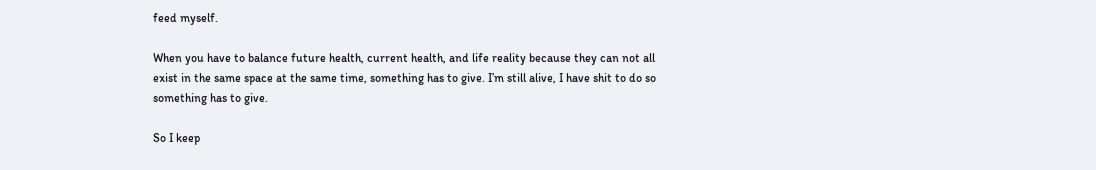feed myself.

When you have to balance future health, current health, and life reality because they can not all exist in the same space at the same time, something has to give. I’m still alive, I have shit to do so something has to give.

So I keep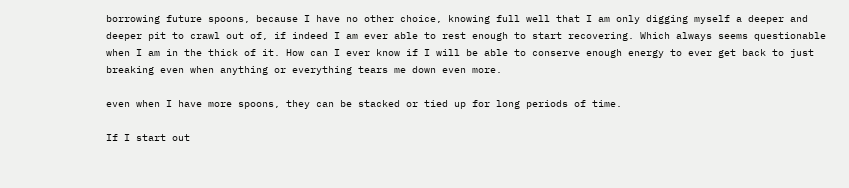borrowing future spoons, because I have no other choice, knowing full well that I am only digging myself a deeper and deeper pit to crawl out of, if indeed I am ever able to rest enough to start recovering. Which always seems questionable when I am in the thick of it. How can I ever know if I will be able to conserve enough energy to ever get back to just breaking even when anything or everything tears me down even more.

even when I have more spoons, they can be stacked or tied up for long periods of time.

If I start out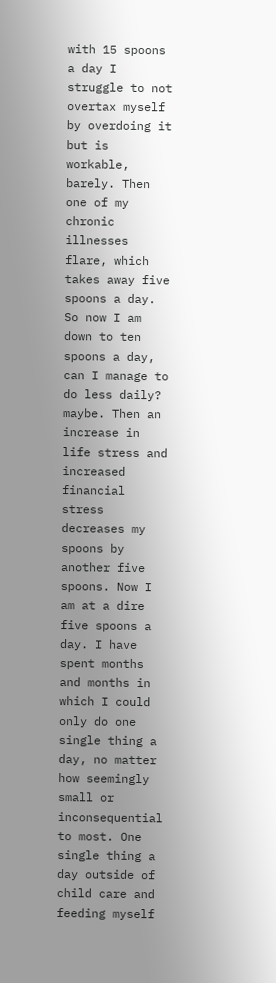with 15 spoons a day I struggle to not overtax myself by overdoing it but is workable, barely. Then one of my chronic illnesses flare, which takes away five spoons a day. So now I am down to ten spoons a day, can I manage to do less daily? maybe. Then an increase in life stress and increased financial stress decreases my spoons by another five spoons. Now I am at a dire five spoons a day. I have spent months and months in which I could only do one single thing a day, no matter how seemingly small or inconsequential to most. One single thing a day outside of child care and feeding myself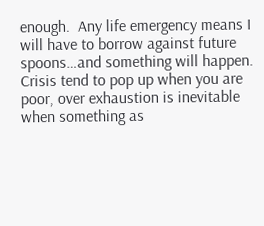enough.  Any life emergency means I will have to borrow against future spoons…and something will happen. Crisis tend to pop up when you are poor, over exhaustion is inevitable when something as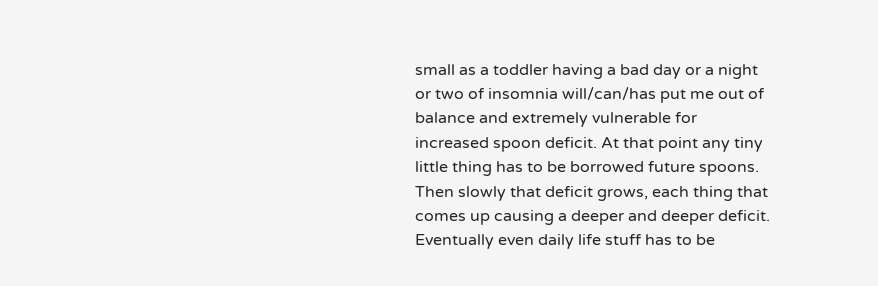small as a toddler having a bad day or a night or two of insomnia will/can/has put me out of balance and extremely vulnerable for increased spoon deficit. At that point any tiny little thing has to be borrowed future spoons. Then slowly that deficit grows, each thing that comes up causing a deeper and deeper deficit. Eventually even daily life stuff has to be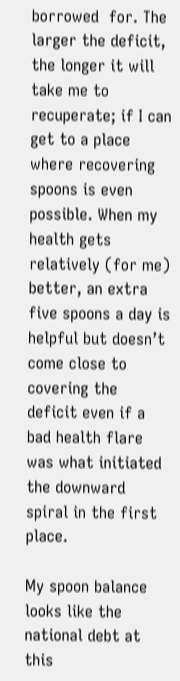borrowed  for. The larger the deficit, the longer it will take me to recuperate; if I can get to a place where recovering spoons is even possible. When my health gets relatively (for me) better, an extra five spoons a day is helpful but doesn’t come close to covering the deficit even if a bad health flare was what initiated the downward spiral in the first place.

My spoon balance looks like the national debt at this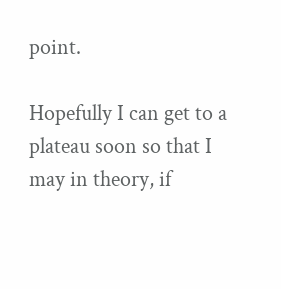point.

Hopefully I can get to a plateau soon so that I may in theory, if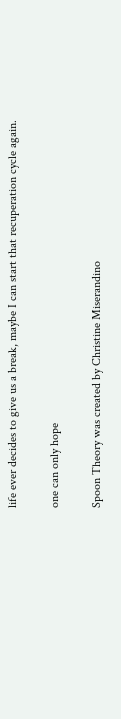life ever decides to give us a break, maybe I can start that recuperation cycle again.

one can only hope

Spoon Theory was created by Christine Miserandino